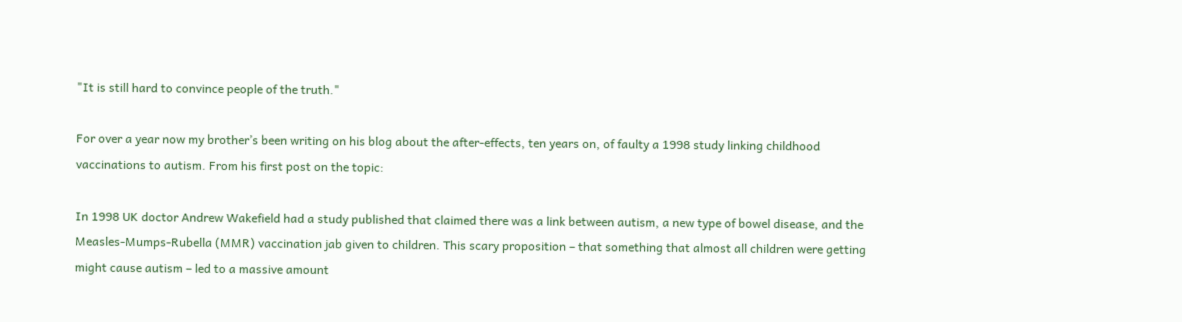"It is still hard to convince people of the truth."

For over a year now my brother’s been writing on his blog about the after-effects, ten years on, of faulty a 1998 study linking childhood vaccinations to autism. From his first post on the topic:

In 1998 UK doctor Andrew Wakefield had a study published that claimed there was a link between autism, a new type of bowel disease, and the Measles-Mumps-Rubella (MMR) vaccination jab given to children. This scary proposition – that something that almost all children were getting might cause autism – led to a massive amount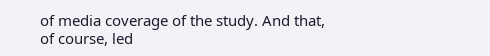of media coverage of the study. And that, of course, led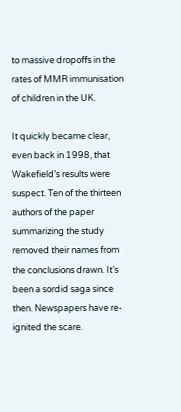to massive dropoffs in the rates of MMR immunisation of children in the UK.

It quickly became clear, even back in 1998, that Wakefield’s results were suspect. Ten of the thirteen authors of the paper summarizing the study removed their names from the conclusions drawn. It’s been a sordid saga since then. Newspapers have re-ignited the scare.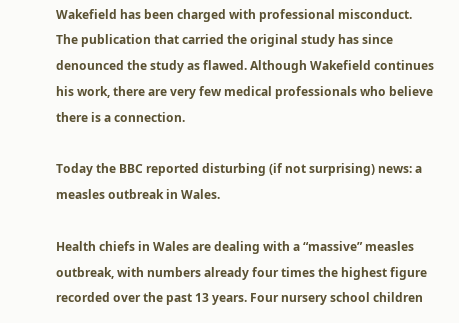Wakefield has been charged with professional misconduct. The publication that carried the original study has since denounced the study as flawed. Although Wakefield continues his work, there are very few medical professionals who believe there is a connection.

Today the BBC reported disturbing (if not surprising) news: a measles outbreak in Wales.

Health chiefs in Wales are dealing with a “massive” measles outbreak, with numbers already four times the highest figure recorded over the past 13 years. Four nursery school children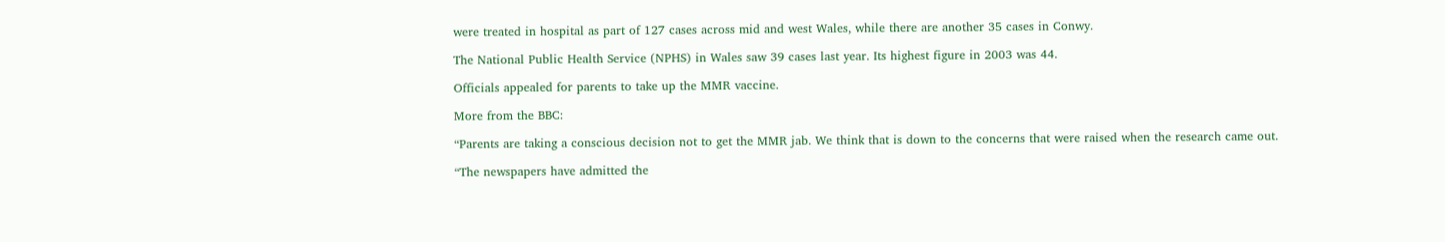were treated in hospital as part of 127 cases across mid and west Wales, while there are another 35 cases in Conwy.

The National Public Health Service (NPHS) in Wales saw 39 cases last year. Its highest figure in 2003 was 44.

Officials appealed for parents to take up the MMR vaccine.

More from the BBC:

“Parents are taking a conscious decision not to get the MMR jab. We think that is down to the concerns that were raised when the research came out.

“The newspapers have admitted the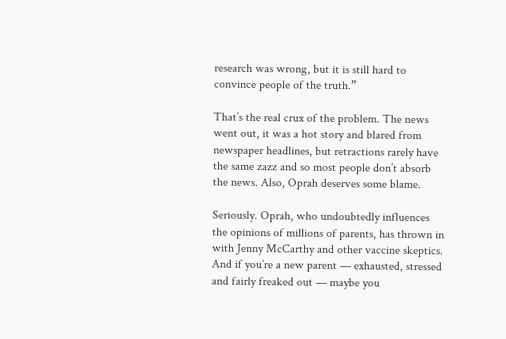research was wrong, but it is still hard to convince people of the truth.”

That’s the real crux of the problem. The news went out, it was a hot story and blared from newspaper headlines, but retractions rarely have the same zazz and so most people don’t absorb the news. Also, Oprah deserves some blame.

Seriously. Oprah, who undoubtedly influences the opinions of millions of parents, has thrown in with Jenny McCarthy and other vaccine skeptics. And if you’re a new parent — exhausted, stressed and fairly freaked out — maybe you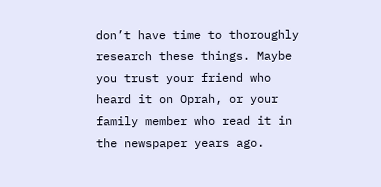don’t have time to thoroughly research these things. Maybe you trust your friend who heard it on Oprah, or your family member who read it in the newspaper years ago.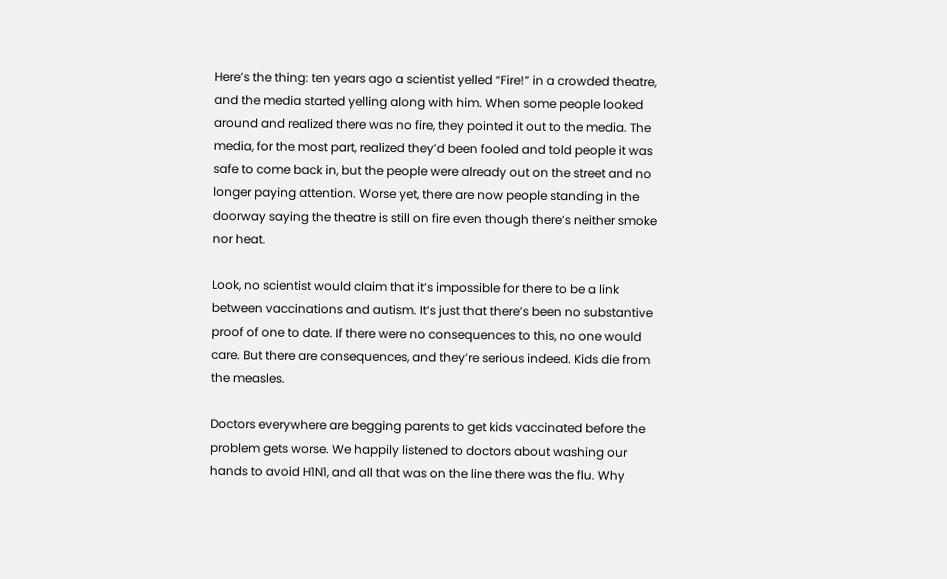Here’s the thing: ten years ago a scientist yelled “Fire!” in a crowded theatre, and the media started yelling along with him. When some people looked around and realized there was no fire, they pointed it out to the media. The media, for the most part, realized they’d been fooled and told people it was safe to come back in, but the people were already out on the street and no longer paying attention. Worse yet, there are now people standing in the doorway saying the theatre is still on fire even though there’s neither smoke nor heat.

Look, no scientist would claim that it’s impossible for there to be a link between vaccinations and autism. It’s just that there’s been no substantive proof of one to date. If there were no consequences to this, no one would care. But there are consequences, and they’re serious indeed. Kids die from the measles.

Doctors everywhere are begging parents to get kids vaccinated before the problem gets worse. We happily listened to doctors about washing our hands to avoid H1N1, and all that was on the line there was the flu. Why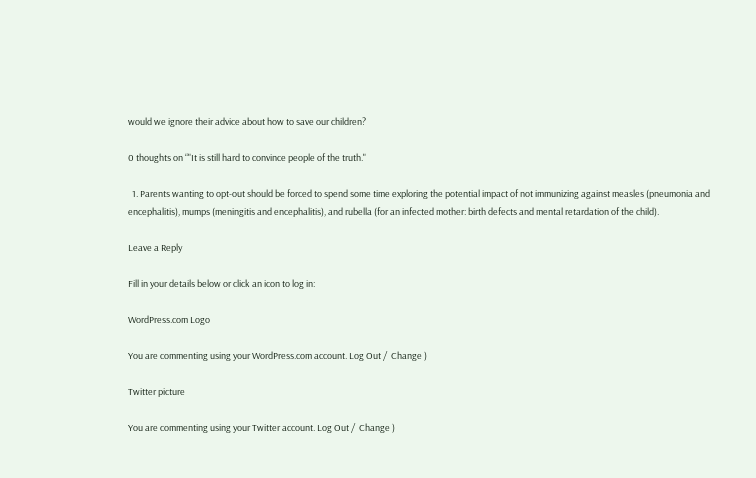would we ignore their advice about how to save our children?

0 thoughts on “"It is still hard to convince people of the truth."

  1. Parents wanting to opt-out should be forced to spend some time exploring the potential impact of not immunizing against measles (pneumonia and encephalitis), mumps (meningitis and encephalitis), and rubella (for an infected mother: birth defects and mental retardation of the child).

Leave a Reply

Fill in your details below or click an icon to log in:

WordPress.com Logo

You are commenting using your WordPress.com account. Log Out /  Change )

Twitter picture

You are commenting using your Twitter account. Log Out /  Change )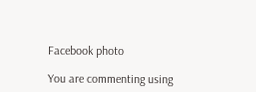Facebook photo

You are commenting using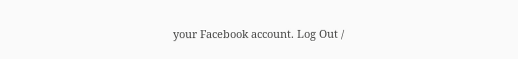your Facebook account. Log Out /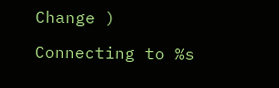Change )

Connecting to %s